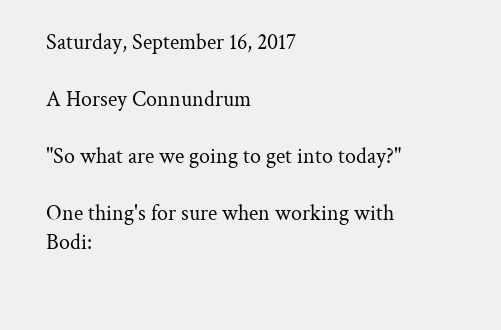Saturday, September 16, 2017

A Horsey Connundrum

"So what are we going to get into today?"

One thing's for sure when working with Bodi: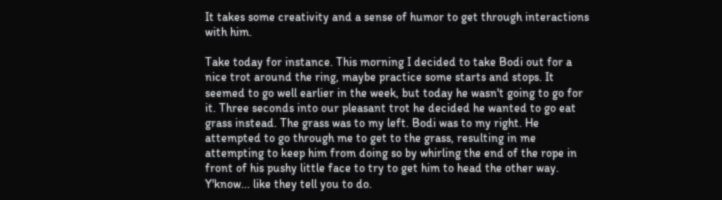It takes some creativity and a sense of humor to get through interactions with him.

Take today for instance. This morning I decided to take Bodi out for a nice trot around the ring, maybe practice some starts and stops. It seemed to go well earlier in the week, but today he wasn't going to go for it. Three seconds into our pleasant trot he decided he wanted to go eat grass instead. The grass was to my left. Bodi was to my right. He attempted to go through me to get to the grass, resulting in me attempting to keep him from doing so by whirling the end of the rope in front of his pushy little face to try to get him to head the other way. Y'know... like they tell you to do.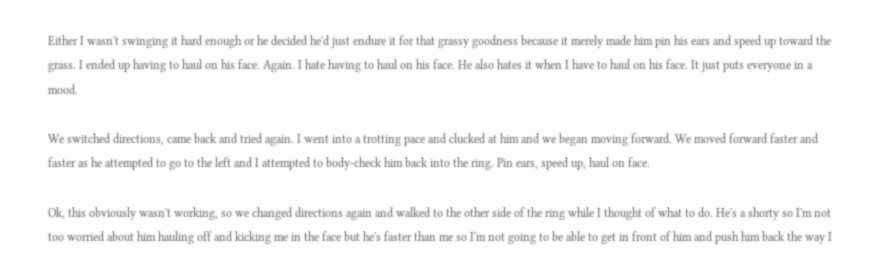Either I wasn't swinging it hard enough or he decided he'd just endure it for that grassy goodness because it merely made him pin his ears and speed up toward the grass. I ended up having to haul on his face. Again. I hate having to haul on his face. He also hates it when I have to haul on his face. It just puts everyone in a mood.

We switched directions, came back and tried again. I went into a trotting pace and clucked at him and we began moving forward. We moved forward faster and faster as he attempted to go to the left and I attempted to body-check him back into the ring. Pin ears, speed up, haul on face.

Ok, this obviously wasn't working, so we changed directions again and walked to the other side of the ring while I thought of what to do. He's a shorty so I'm not too worried about him hauling off and kicking me in the face but he's faster than me so I'm not going to be able to get in front of him and push him back the way I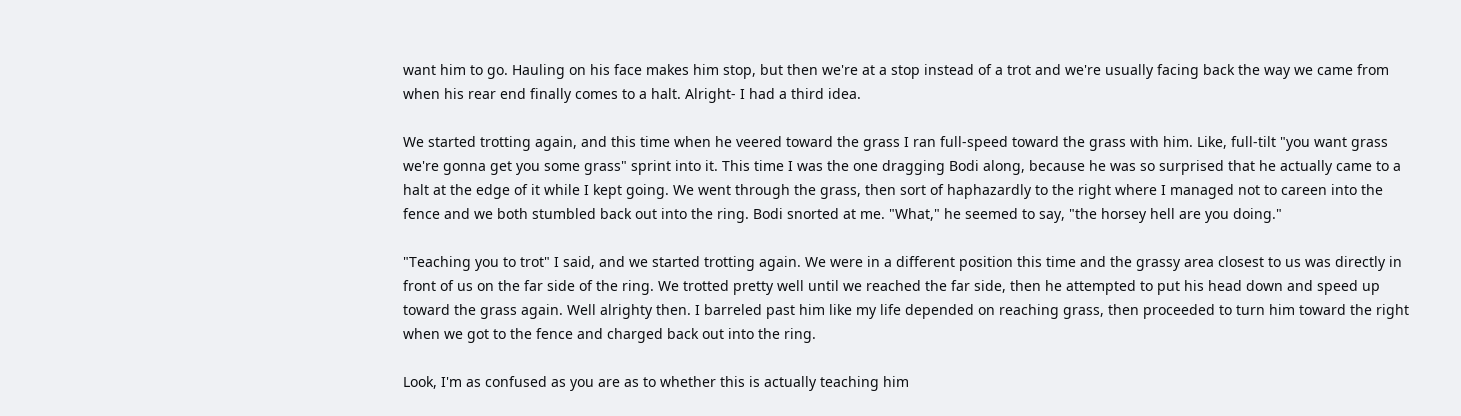want him to go. Hauling on his face makes him stop, but then we're at a stop instead of a trot and we're usually facing back the way we came from when his rear end finally comes to a halt. Alright- I had a third idea.

We started trotting again, and this time when he veered toward the grass I ran full-speed toward the grass with him. Like, full-tilt "you want grass we're gonna get you some grass" sprint into it. This time I was the one dragging Bodi along, because he was so surprised that he actually came to a halt at the edge of it while I kept going. We went through the grass, then sort of haphazardly to the right where I managed not to careen into the fence and we both stumbled back out into the ring. Bodi snorted at me. "What," he seemed to say, "the horsey hell are you doing."

"Teaching you to trot" I said, and we started trotting again. We were in a different position this time and the grassy area closest to us was directly in front of us on the far side of the ring. We trotted pretty well until we reached the far side, then he attempted to put his head down and speed up toward the grass again. Well alrighty then. I barreled past him like my life depended on reaching grass, then proceeded to turn him toward the right when we got to the fence and charged back out into the ring.

Look, I'm as confused as you are as to whether this is actually teaching him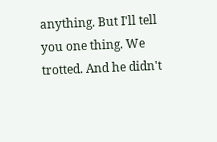anything. But I'll tell you one thing. We trotted. And he didn't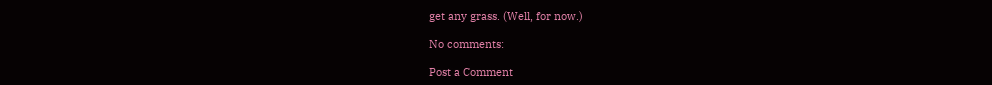get any grass. (Well, for now.)

No comments:

Post a Comment